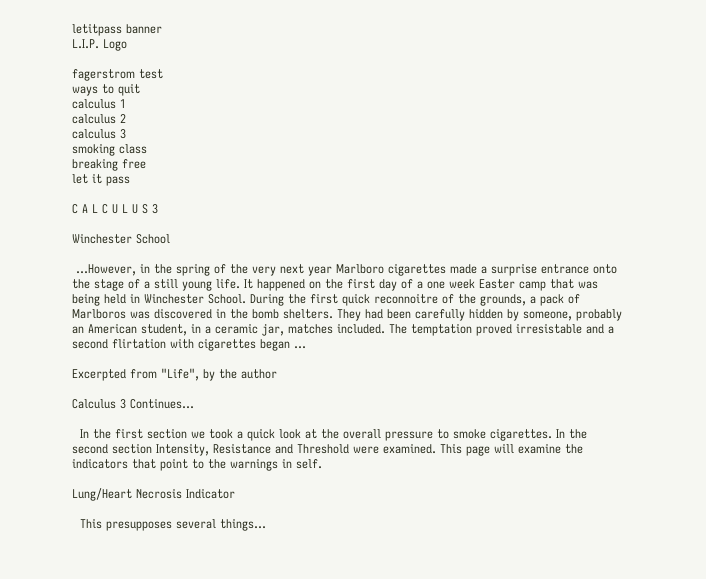letitpass banner
L.I.P. Logo

fagerstrom test
ways to quit
calculus 1
calculus 2
calculus 3
smoking class
breaking free
let it pass

C A L C U L U S 3

Winchester School

 ...However, in the spring of the very next year Marlboro cigarettes made a surprise entrance onto the stage of a still young life. It happened on the first day of a one week Easter camp that was being held in Winchester School. During the first quick reconnoitre of the grounds, a pack of Marlboros was discovered in the bomb shelters. They had been carefully hidden by someone, probably an American student, in a ceramic jar, matches included. The temptation proved irresistable and a second flirtation with cigarettes began ...

Excerpted from "Life", by the author

Calculus 3 Continues...

  In the first section we took a quick look at the overall pressure to smoke cigarettes. In the second section Intensity, Resistance and Threshold were examined. This page will examine the indicators that point to the warnings in self.

Lung/Heart Necrosis Indicator

  This presupposes several things...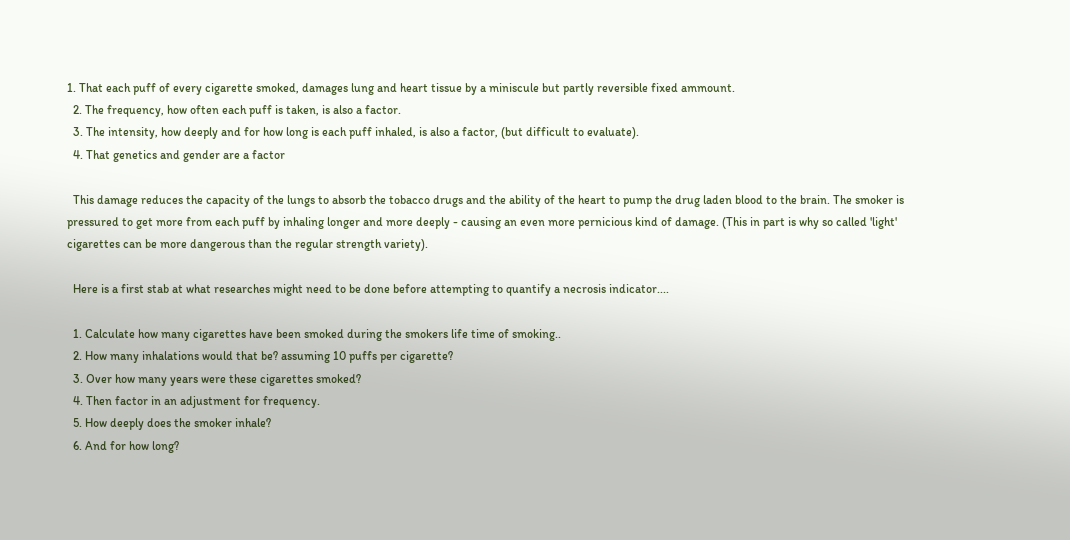1. That each puff of every cigarette smoked, damages lung and heart tissue by a miniscule but partly reversible fixed ammount.
  2. The frequency, how often each puff is taken, is also a factor.
  3. The intensity, how deeply and for how long is each puff inhaled, is also a factor, (but difficult to evaluate).
  4. That genetics and gender are a factor

  This damage reduces the capacity of the lungs to absorb the tobacco drugs and the ability of the heart to pump the drug laden blood to the brain. The smoker is pressured to get more from each puff by inhaling longer and more deeply - causing an even more pernicious kind of damage. (This in part is why so called 'light' cigarettes can be more dangerous than the regular strength variety).

  Here is a first stab at what researches might need to be done before attempting to quantify a necrosis indicator....

  1. Calculate how many cigarettes have been smoked during the smokers life time of smoking..
  2. How many inhalations would that be? assuming 10 puffs per cigarette?
  3. Over how many years were these cigarettes smoked?
  4. Then factor in an adjustment for frequency.
  5. How deeply does the smoker inhale?
  6. And for how long?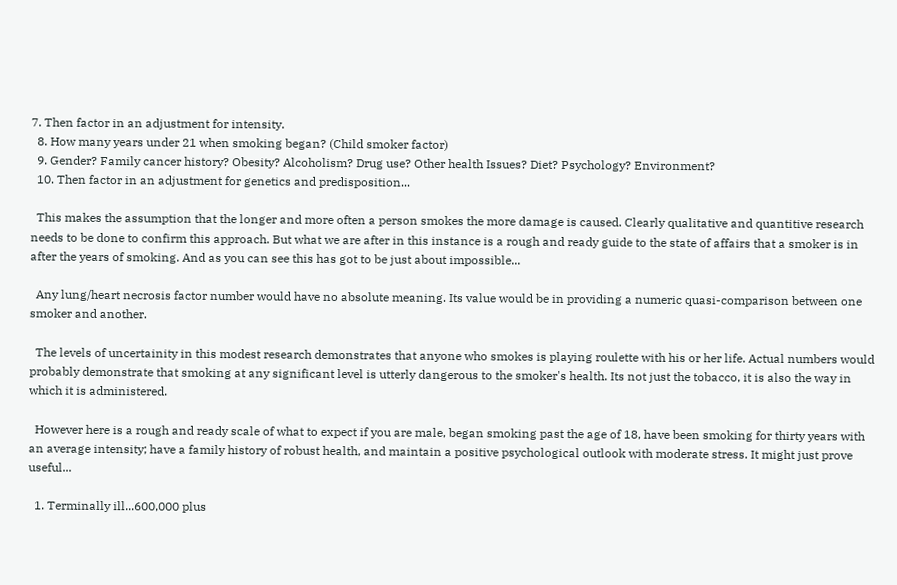7. Then factor in an adjustment for intensity.
  8. How many years under 21 when smoking began? (Child smoker factor)
  9. Gender? Family cancer history? Obesity? Alcoholism? Drug use? Other health Issues? Diet? Psychology? Environment?
  10. Then factor in an adjustment for genetics and predisposition...

  This makes the assumption that the longer and more often a person smokes the more damage is caused. Clearly qualitative and quantitive research needs to be done to confirm this approach. But what we are after in this instance is a rough and ready guide to the state of affairs that a smoker is in after the years of smoking. And as you can see this has got to be just about impossible...

  Any lung/heart necrosis factor number would have no absolute meaning. Its value would be in providing a numeric quasi-comparison between one smoker and another.

  The levels of uncertainity in this modest research demonstrates that anyone who smokes is playing roulette with his or her life. Actual numbers would probably demonstrate that smoking at any significant level is utterly dangerous to the smoker's health. Its not just the tobacco, it is also the way in which it is administered.

  However here is a rough and ready scale of what to expect if you are male, began smoking past the age of 18, have been smoking for thirty years with an average intensity; have a family history of robust health, and maintain a positive psychological outlook with moderate stress. It might just prove useful...

  1. Terminally ill...600,000 plus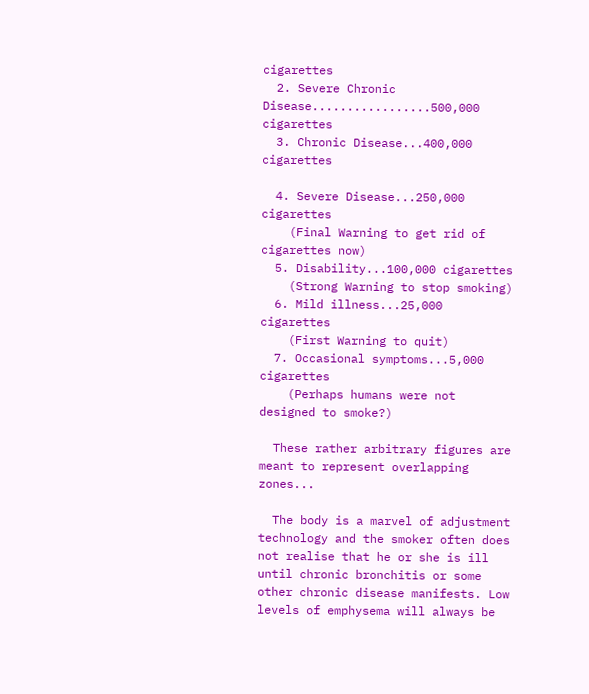cigarettes
  2. Severe Chronic Disease.................500,000 cigarettes
  3. Chronic Disease...400,000 cigarettes

  4. Severe Disease...250,000 cigarettes
    (Final Warning to get rid of cigarettes now)
  5. Disability...100,000 cigarettes
    (Strong Warning to stop smoking)
  6. Mild illness...25,000 cigarettes
    (First Warning to quit)
  7. Occasional symptoms...5,000 cigarettes
    (Perhaps humans were not designed to smoke?)

  These rather arbitrary figures are meant to represent overlapping zones...

  The body is a marvel of adjustment technology and the smoker often does not realise that he or she is ill until chronic bronchitis or some other chronic disease manifests. Low levels of emphysema will always be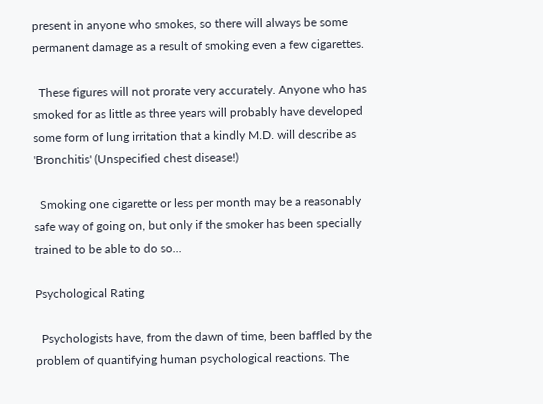present in anyone who smokes, so there will always be some permanent damage as a result of smoking even a few cigarettes.

  These figures will not prorate very accurately. Anyone who has smoked for as little as three years will probably have developed some form of lung irritation that a kindly M.D. will describe as 'Bronchitis' (Unspecified chest disease!)

  Smoking one cigarette or less per month may be a reasonably safe way of going on, but only if the smoker has been specially trained to be able to do so...

Psychological Rating

  Psychologists have, from the dawn of time, been baffled by the problem of quantifying human psychological reactions. The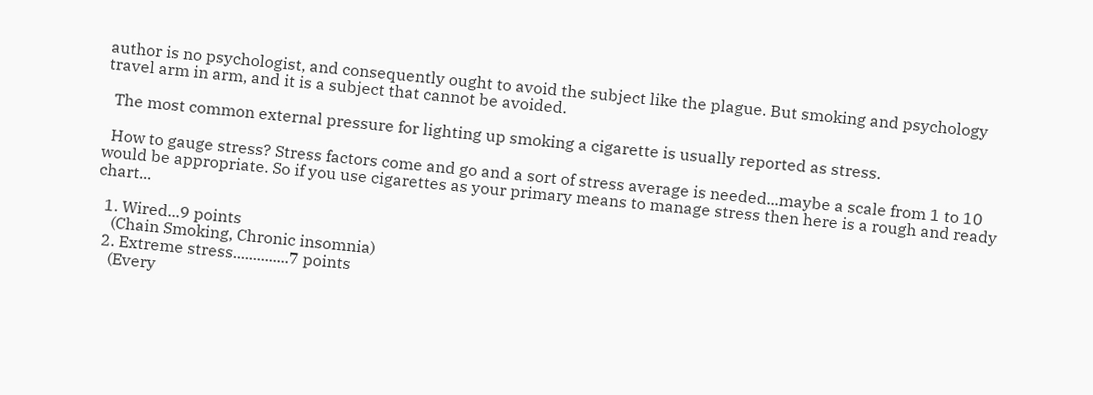author is no psychologist, and consequently ought to avoid the subject like the plague. But smoking and psychology travel arm in arm, and it is a subject that cannot be avoided.

  The most common external pressure for lighting up smoking a cigarette is usually reported as stress.

  How to gauge stress? Stress factors come and go and a sort of stress average is needed...maybe a scale from 1 to 10 would be appropriate. So if you use cigarettes as your primary means to manage stress then here is a rough and ready chart...

  1. Wired...9 points
    (Chain Smoking, Chronic insomnia)
  2. Extreme stress..............7 points
    (Every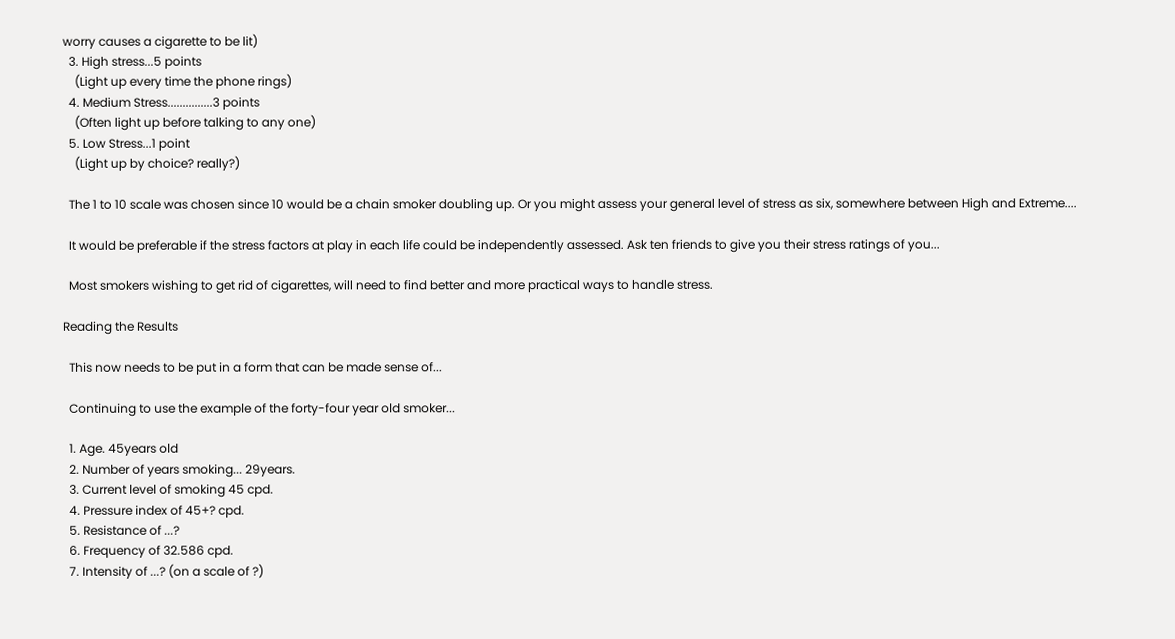worry causes a cigarette to be lit)
  3. High stress...5 points
    (Light up every time the phone rings)
  4. Medium Stress...............3 points
    (Often light up before talking to any one)
  5. Low Stress...1 point
    (Light up by choice? really?)

  The 1 to 10 scale was chosen since 10 would be a chain smoker doubling up. Or you might assess your general level of stress as six, somewhere between High and Extreme....

  It would be preferable if the stress factors at play in each life could be independently assessed. Ask ten friends to give you their stress ratings of you...

  Most smokers wishing to get rid of cigarettes, will need to find better and more practical ways to handle stress.

Reading the Results

  This now needs to be put in a form that can be made sense of...

  Continuing to use the example of the forty-four year old smoker...

  1. Age. 45years old
  2. Number of years smoking... 29years.
  3. Current level of smoking 45 cpd.
  4. Pressure index of 45+? cpd.
  5. Resistance of ...?
  6. Frequency of 32.586 cpd.
  7. Intensity of ...? (on a scale of ?)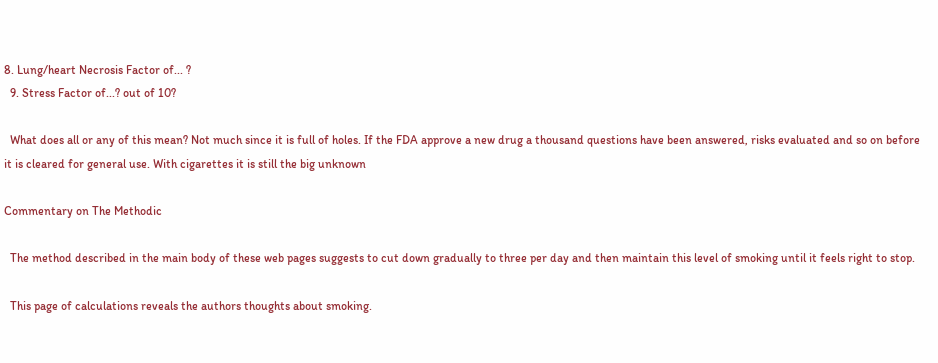8. Lung/heart Necrosis Factor of... ?
  9. Stress Factor of...? out of 10?

  What does all or any of this mean? Not much since it is full of holes. If the FDA approve a new drug a thousand questions have been answered, risks evaluated and so on before it is cleared for general use. With cigarettes it is still the big unknown

Commentary on The Methodic

  The method described in the main body of these web pages suggests to cut down gradually to three per day and then maintain this level of smoking until it feels right to stop.

  This page of calculations reveals the authors thoughts about smoking.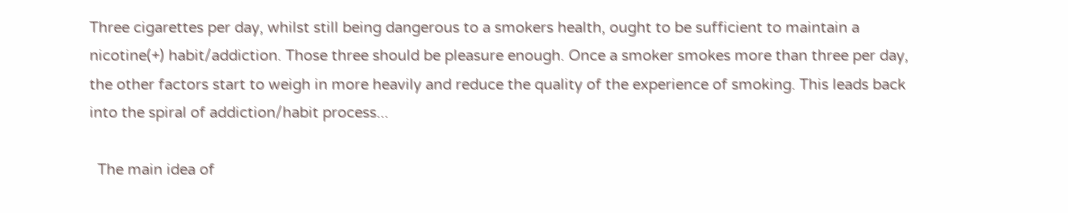Three cigarettes per day, whilst still being dangerous to a smokers health, ought to be sufficient to maintain a nicotine(+) habit/addiction. Those three should be pleasure enough. Once a smoker smokes more than three per day, the other factors start to weigh in more heavily and reduce the quality of the experience of smoking. This leads back into the spiral of addiction/habit process...

  The main idea of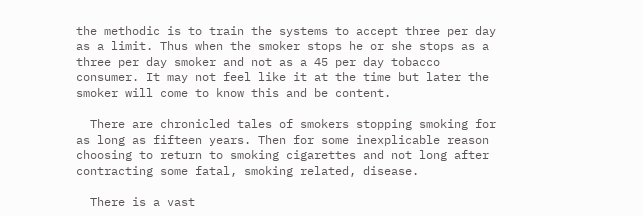the methodic is to train the systems to accept three per day as a limit. Thus when the smoker stops he or she stops as a three per day smoker and not as a 45 per day tobacco consumer. It may not feel like it at the time but later the smoker will come to know this and be content.

  There are chronicled tales of smokers stopping smoking for as long as fifteen years. Then for some inexplicable reason choosing to return to smoking cigarettes and not long after contracting some fatal, smoking related, disease.

  There is a vast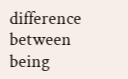difference between being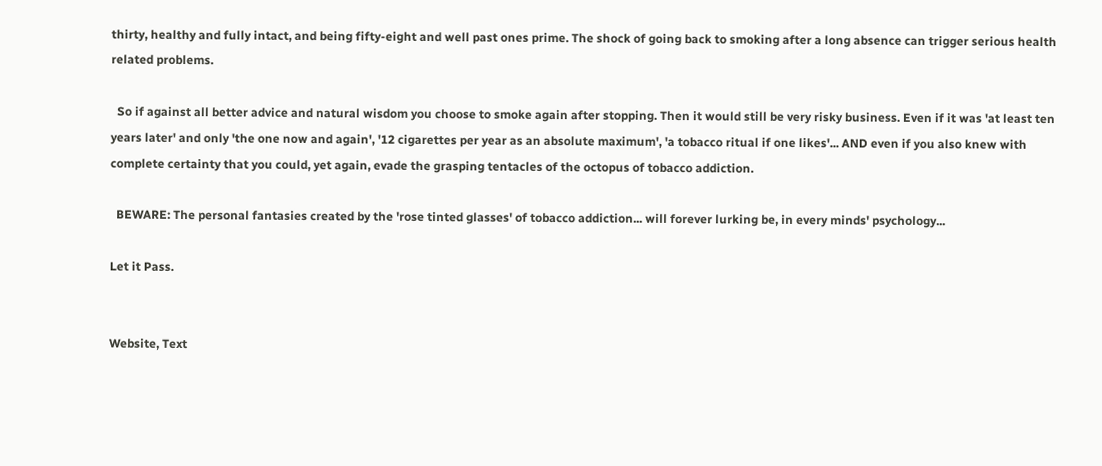thirty, healthy and fully intact, and being fifty-eight and well past ones prime. The shock of going back to smoking after a long absence can trigger serious health related problems.

  So if against all better advice and natural wisdom you choose to smoke again after stopping. Then it would still be very risky business. Even if it was 'at least ten years later' and only 'the one now and again', '12 cigarettes per year as an absolute maximum', 'a tobacco ritual if one likes'... AND even if you also knew with complete certainty that you could, yet again, evade the grasping tentacles of the octopus of tobacco addiction.

  BEWARE: The personal fantasies created by the 'rose tinted glasses' of tobacco addiction... will forever lurking be, in every minds' psychology...

Let it Pass.


Website, Text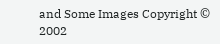and Some Images Copyright © 2002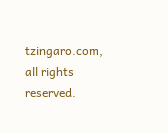tzingaro.com, all rights reserved.